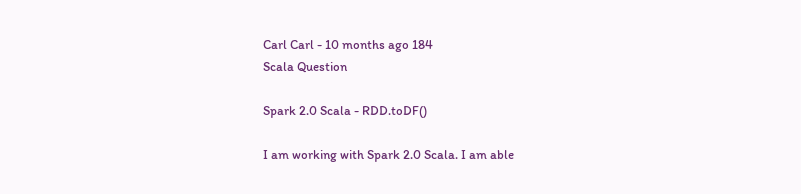Carl Carl - 10 months ago 184
Scala Question

Spark 2.0 Scala - RDD.toDF()

I am working with Spark 2.0 Scala. I am able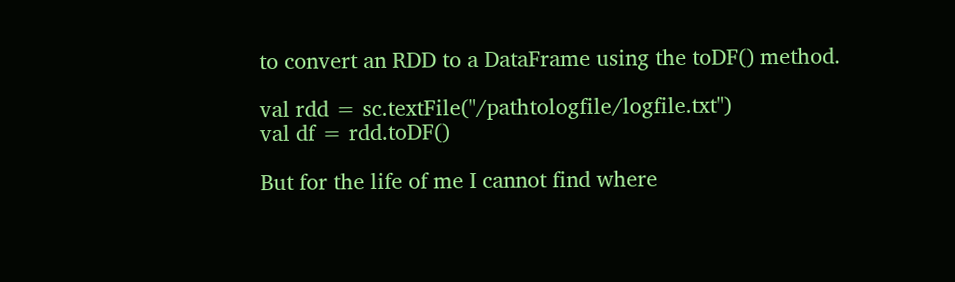to convert an RDD to a DataFrame using the toDF() method.

val rdd = sc.textFile("/pathtologfile/logfile.txt")
val df = rdd.toDF()

But for the life of me I cannot find where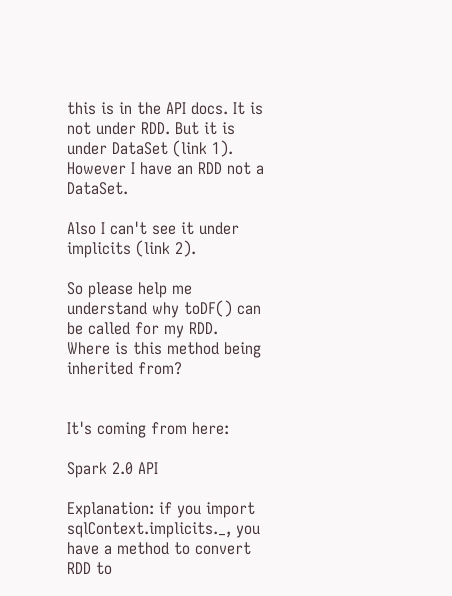this is in the API docs. It is not under RDD. But it is under DataSet (link 1). However I have an RDD not a DataSet.

Also I can't see it under implicits (link 2).

So please help me understand why toDF() can be called for my RDD. Where is this method being inherited from?


It's coming from here:

Spark 2.0 API

Explanation: if you import sqlContext.implicits._, you have a method to convert RDD to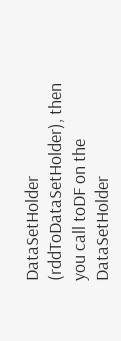DataSetHolder (rddToDataSetHolder), then you call toDF on the DataSetHolder